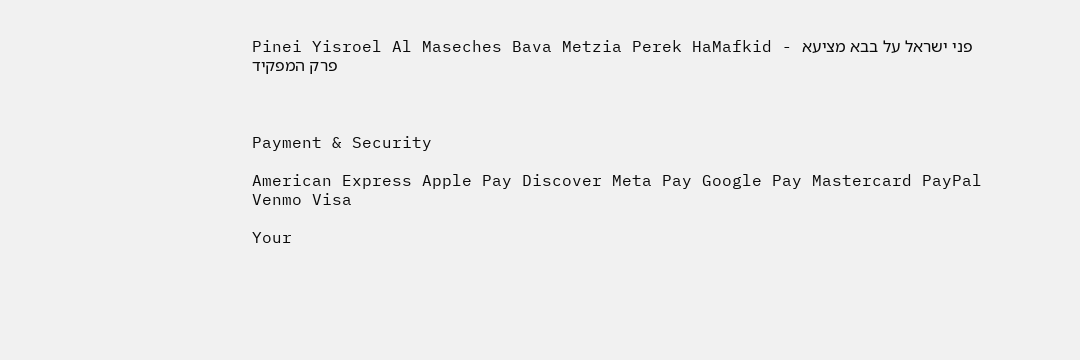Pinei Yisroel Al Maseches Bava Metzia Perek HaMafkid - פני ישראל על בבא מציעא פרק המפקיד



Payment & Security

American Express Apple Pay Discover Meta Pay Google Pay Mastercard PayPal Venmo Visa

Your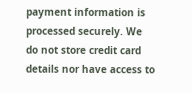payment information is processed securely. We do not store credit card details nor have access to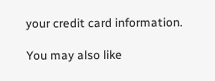your credit card information.

You may also like